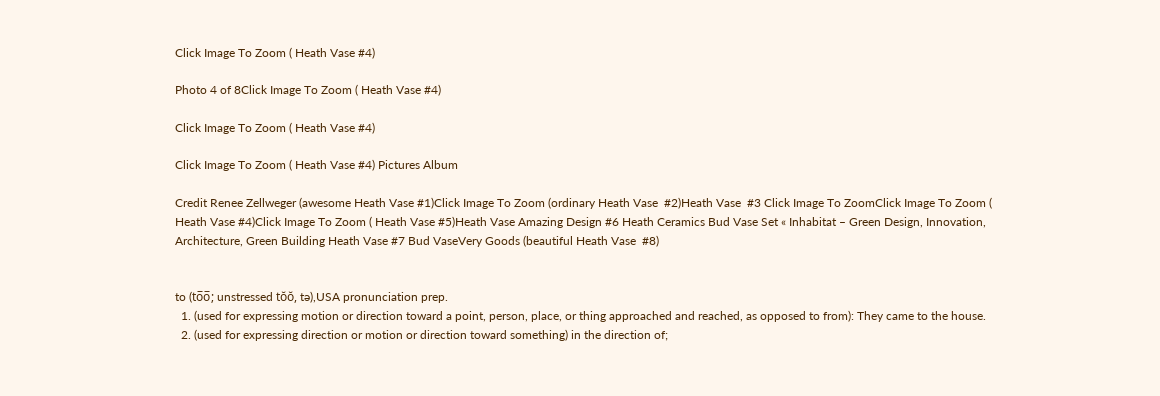Click Image To Zoom ( Heath Vase #4)

Photo 4 of 8Click Image To Zoom ( Heath Vase #4)

Click Image To Zoom ( Heath Vase #4)

Click Image To Zoom ( Heath Vase #4) Pictures Album

Credit Renee Zellweger (awesome Heath Vase #1)Click Image To Zoom (ordinary Heath Vase  #2)Heath Vase  #3 Click Image To ZoomClick Image To Zoom ( Heath Vase #4)Click Image To Zoom ( Heath Vase #5)Heath Vase Amazing Design #6 Heath Ceramics Bud Vase Set « Inhabitat – Green Design, Innovation,  Architecture, Green Building Heath Vase #7 Bud VaseVery Goods (beautiful Heath Vase  #8)


to (to̅o̅; unstressed tŏŏ, tə),USA pronunciation prep.
  1. (used for expressing motion or direction toward a point, person, place, or thing approached and reached, as opposed to from): They came to the house.
  2. (used for expressing direction or motion or direction toward something) in the direction of;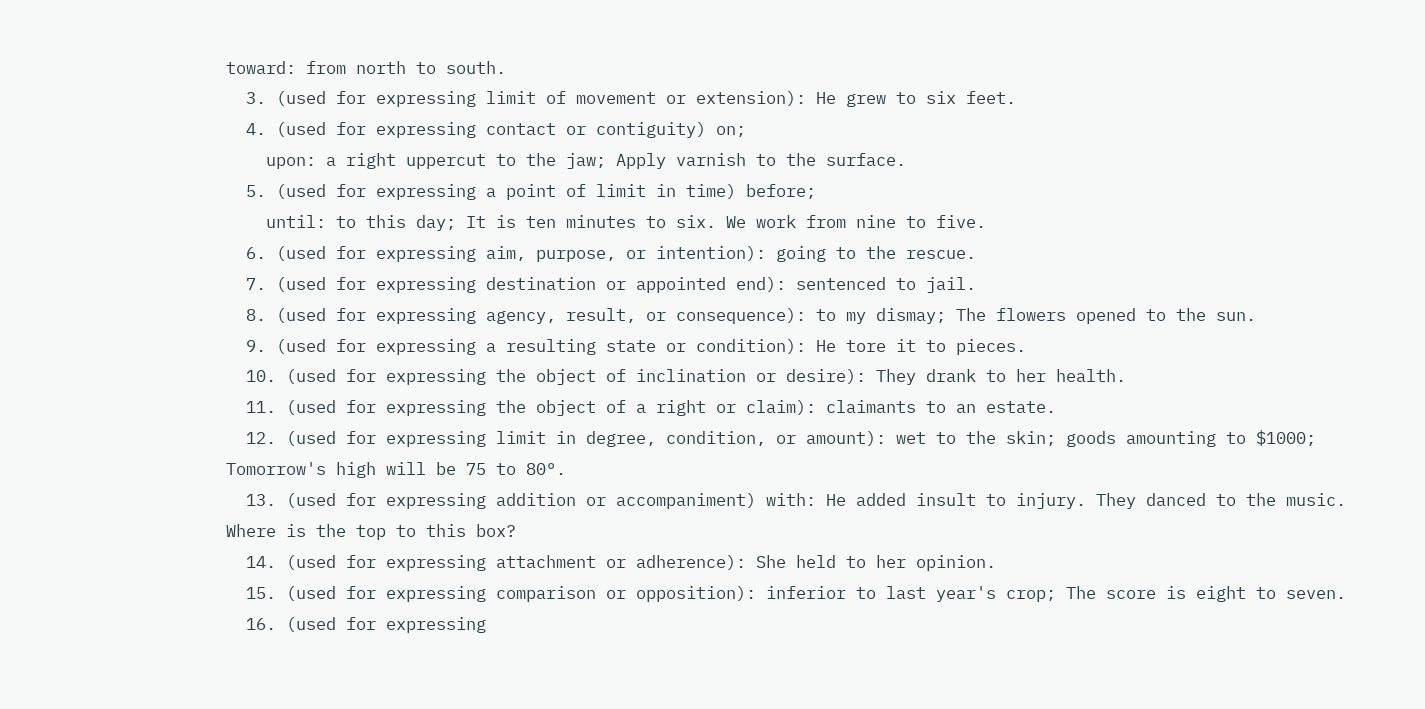toward: from north to south.
  3. (used for expressing limit of movement or extension): He grew to six feet.
  4. (used for expressing contact or contiguity) on;
    upon: a right uppercut to the jaw; Apply varnish to the surface.
  5. (used for expressing a point of limit in time) before;
    until: to this day; It is ten minutes to six. We work from nine to five.
  6. (used for expressing aim, purpose, or intention): going to the rescue.
  7. (used for expressing destination or appointed end): sentenced to jail.
  8. (used for expressing agency, result, or consequence): to my dismay; The flowers opened to the sun.
  9. (used for expressing a resulting state or condition): He tore it to pieces.
  10. (used for expressing the object of inclination or desire): They drank to her health.
  11. (used for expressing the object of a right or claim): claimants to an estate.
  12. (used for expressing limit in degree, condition, or amount): wet to the skin; goods amounting to $1000; Tomorrow's high will be 75 to 80°.
  13. (used for expressing addition or accompaniment) with: He added insult to injury. They danced to the music. Where is the top to this box?
  14. (used for expressing attachment or adherence): She held to her opinion.
  15. (used for expressing comparison or opposition): inferior to last year's crop; The score is eight to seven.
  16. (used for expressing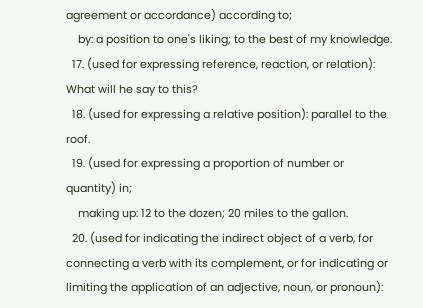agreement or accordance) according to;
    by: a position to one's liking; to the best of my knowledge.
  17. (used for expressing reference, reaction, or relation): What will he say to this?
  18. (used for expressing a relative position): parallel to the roof.
  19. (used for expressing a proportion of number or quantity) in;
    making up: 12 to the dozen; 20 miles to the gallon.
  20. (used for indicating the indirect object of a verb, for connecting a verb with its complement, or for indicating or limiting the application of an adjective, noun, or pronoun):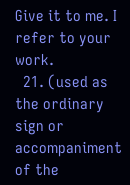Give it to me. I refer to your work.
  21. (used as the ordinary sign or accompaniment of the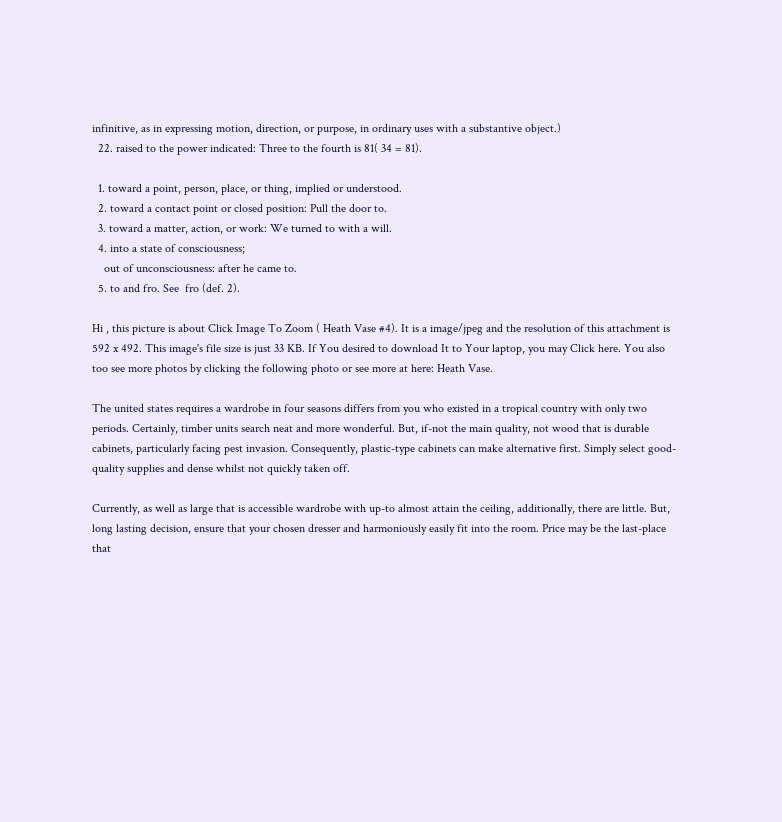infinitive, as in expressing motion, direction, or purpose, in ordinary uses with a substantive object.)
  22. raised to the power indicated: Three to the fourth is 81( 34 = 81).

  1. toward a point, person, place, or thing, implied or understood.
  2. toward a contact point or closed position: Pull the door to.
  3. toward a matter, action, or work: We turned to with a will.
  4. into a state of consciousness;
    out of unconsciousness: after he came to.
  5. to and fro. See  fro (def. 2).

Hi , this picture is about Click Image To Zoom ( Heath Vase #4). It is a image/jpeg and the resolution of this attachment is 592 x 492. This image's file size is just 33 KB. If You desired to download It to Your laptop, you may Click here. You also too see more photos by clicking the following photo or see more at here: Heath Vase.

The united states requires a wardrobe in four seasons differs from you who existed in a tropical country with only two periods. Certainly, timber units search neat and more wonderful. But, if-not the main quality, not wood that is durable cabinets, particularly facing pest invasion. Consequently, plastic-type cabinets can make alternative first. Simply select good-quality supplies and dense whilst not quickly taken off.

Currently, as well as large that is accessible wardrobe with up-to almost attain the ceiling, additionally, there are little. But, long lasting decision, ensure that your chosen dresser and harmoniously easily fit into the room. Price may be the last-place that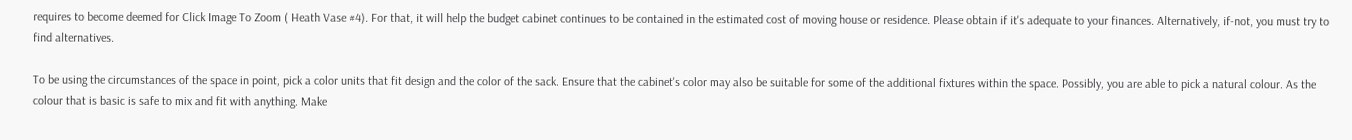requires to become deemed for Click Image To Zoom ( Heath Vase #4). For that, it will help the budget cabinet continues to be contained in the estimated cost of moving house or residence. Please obtain if it's adequate to your finances. Alternatively, if-not, you must try to find alternatives.

To be using the circumstances of the space in point, pick a color units that fit design and the color of the sack. Ensure that the cabinet's color may also be suitable for some of the additional fixtures within the space. Possibly, you are able to pick a natural colour. As the colour that is basic is safe to mix and fit with anything. Make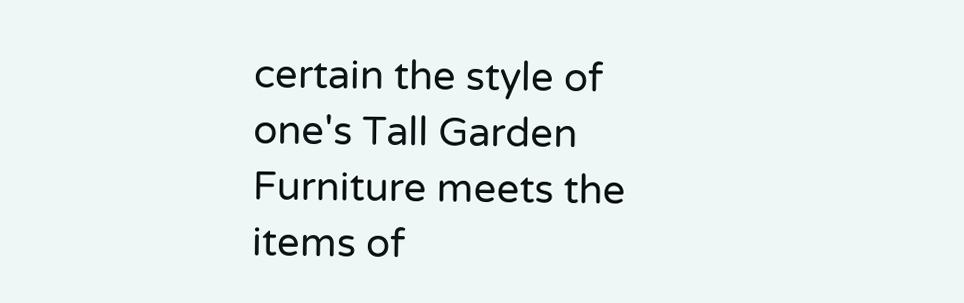certain the style of one's Tall Garden Furniture meets the items of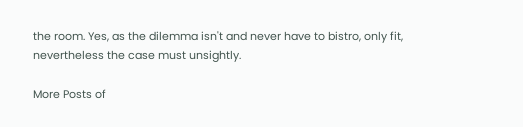the room. Yes, as the dilemma isn't and never have to bistro, only fit, nevertheless the case must unsightly.

More Posts of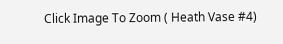Click Image To Zoom ( Heath Vase #4)